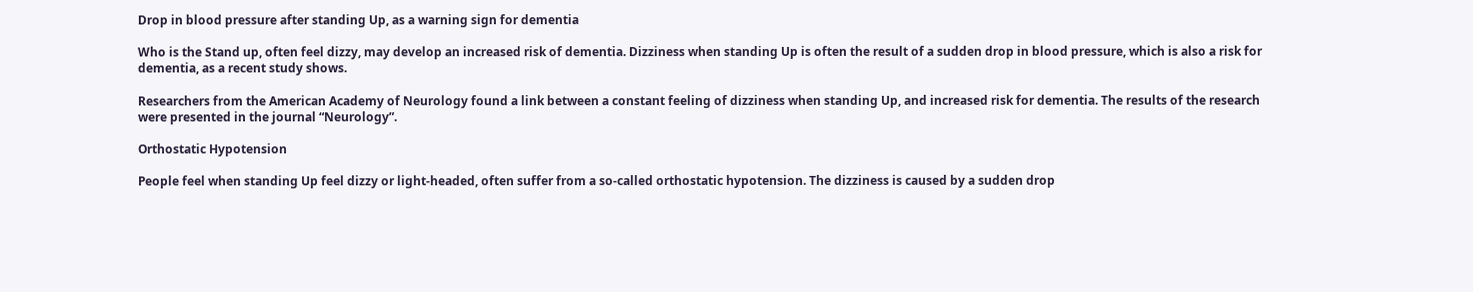Drop in blood pressure after standing Up, as a warning sign for dementia

Who is the Stand up, often feel dizzy, may develop an increased risk of dementia. Dizziness when standing Up is often the result of a sudden drop in blood pressure, which is also a risk for dementia, as a recent study shows.

Researchers from the American Academy of Neurology found a link between a constant feeling of dizziness when standing Up, and increased risk for dementia. The results of the research were presented in the journal “Neurology”.

Orthostatic Hypotension

People feel when standing Up feel dizzy or light-headed, often suffer from a so-called orthostatic hypotension. The dizziness is caused by a sudden drop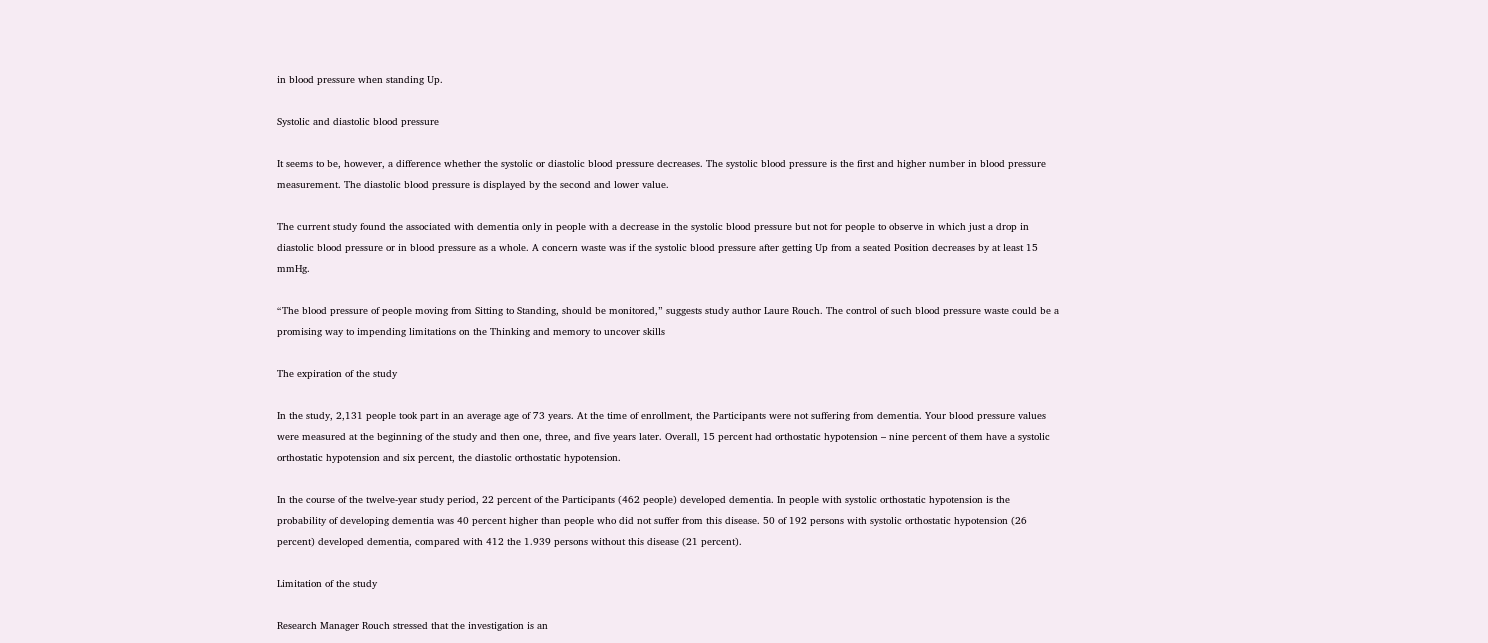in blood pressure when standing Up.

Systolic and diastolic blood pressure

It seems to be, however, a difference whether the systolic or diastolic blood pressure decreases. The systolic blood pressure is the first and higher number in blood pressure measurement. The diastolic blood pressure is displayed by the second and lower value.

The current study found the associated with dementia only in people with a decrease in the systolic blood pressure but not for people to observe in which just a drop in diastolic blood pressure or in blood pressure as a whole. A concern waste was if the systolic blood pressure after getting Up from a seated Position decreases by at least 15 mmHg.

“The blood pressure of people moving from Sitting to Standing, should be monitored,” suggests study author Laure Rouch. The control of such blood pressure waste could be a promising way to impending limitations on the Thinking and memory to uncover skills

The expiration of the study

In the study, 2,131 people took part in an average age of 73 years. At the time of enrollment, the Participants were not suffering from dementia. Your blood pressure values were measured at the beginning of the study and then one, three, and five years later. Overall, 15 percent had orthostatic hypotension – nine percent of them have a systolic orthostatic hypotension and six percent, the diastolic orthostatic hypotension.

In the course of the twelve-year study period, 22 percent of the Participants (462 people) developed dementia. In people with systolic orthostatic hypotension is the probability of developing dementia was 40 percent higher than people who did not suffer from this disease. 50 of 192 persons with systolic orthostatic hypotension (26 percent) developed dementia, compared with 412 the 1.939 persons without this disease (21 percent).

Limitation of the study

Research Manager Rouch stressed that the investigation is an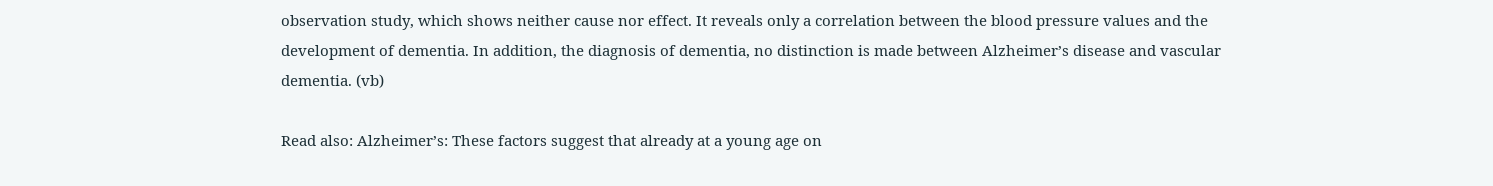observation study, which shows neither cause nor effect. It reveals only a correlation between the blood pressure values and the development of dementia. In addition, the diagnosis of dementia, no distinction is made between Alzheimer’s disease and vascular dementia. (vb)

Read also: Alzheimer’s: These factors suggest that already at a young age on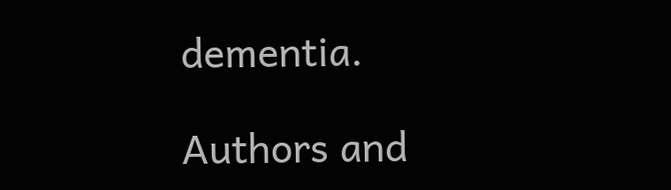dementia.

Authors and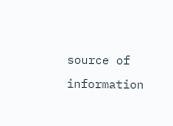source of information